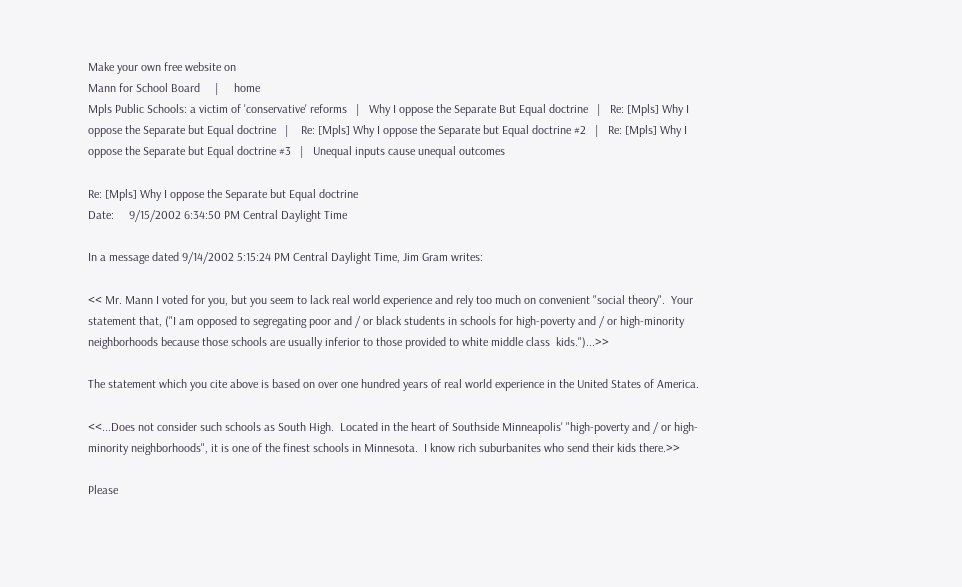Make your own free website on
Mann for School Board     |     home
Mpls Public Schools: a victim of 'conservative' reforms   |   Why I oppose the Separate But Equal doctrine   |   Re: [Mpls] Why I oppose the Separate but Equal doctrine   |    Re: [Mpls] Why I oppose the Separate but Equal doctrine #2   |   Re: [Mpls] Why I oppose the Separate but Equal doctrine #3   |   Unequal inputs cause unequal outcomes

Re: [Mpls] Why I oppose the Separate but Equal doctrine
Date:     9/15/2002 6:34:50 PM Central Daylight Time

In a message dated 9/14/2002 5:15:24 PM Central Daylight Time, Jim Gram writes:

<< Mr. Mann I voted for you, but you seem to lack real world experience and rely too much on convenient "social theory".  Your statement that, ("I am opposed to segregating poor and / or black students in schools for high-poverty and / or high-minority neighborhoods because those schools are usually inferior to those provided to white middle class  kids.")...>>

The statement which you cite above is based on over one hundred years of real world experience in the United States of America.

<<...Does not consider such schools as South High.  Located in the heart of Southside Minneapolis' "high-poverty and / or high-minority neighborhoods", it is one of the finest schools in Minnesota.  I know rich suburbanites who send their kids there.>>

Please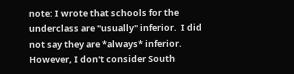note: I wrote that schools for the underclass are "usually" inferior.  I did not say they are *always* inferior.  However, I don't consider South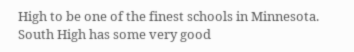High to be one of the finest schools in Minnesota. South High has some very good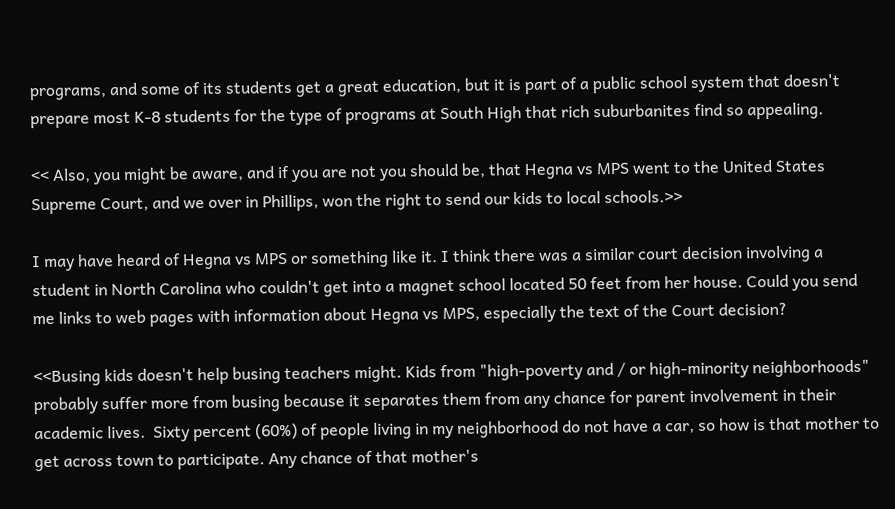programs, and some of its students get a great education, but it is part of a public school system that doesn't prepare most K-8 students for the type of programs at South High that rich suburbanites find so appealing.

<< Also, you might be aware, and if you are not you should be, that Hegna vs MPS went to the United States Supreme Court, and we over in Phillips, won the right to send our kids to local schools.>>

I may have heard of Hegna vs MPS or something like it. I think there was a similar court decision involving a student in North Carolina who couldn't get into a magnet school located 50 feet from her house. Could you send me links to web pages with information about Hegna vs MPS, especially the text of the Court decision?

<<Busing kids doesn't help busing teachers might. Kids from "high-poverty and / or high-minority neighborhoods" probably suffer more from busing because it separates them from any chance for parent involvement in their academic lives.  Sixty percent (60%) of people living in my neighborhood do not have a car, so how is that mother to get across town to participate. Any chance of that mother's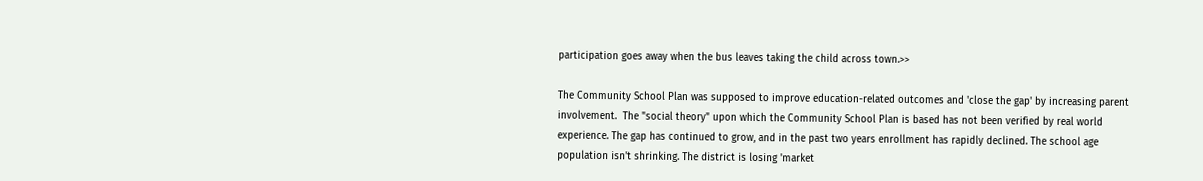participation goes away when the bus leaves taking the child across town.>>

The Community School Plan was supposed to improve education-related outcomes and 'close the gap' by increasing parent involvement.  The "social theory" upon which the Community School Plan is based has not been verified by real world experience. The gap has continued to grow, and in the past two years enrollment has rapidly declined. The school age population isn't shrinking. The district is losing 'market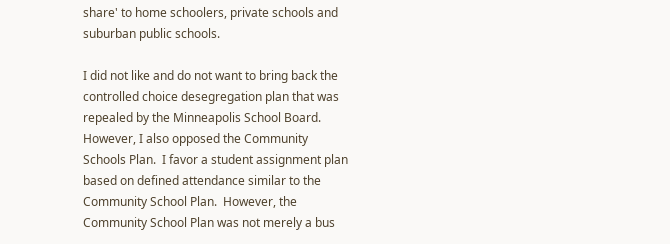share' to home schoolers, private schools and suburban public schools.

I did not like and do not want to bring back the controlled choice desegregation plan that was repealed by the Minneapolis School Board.  However, I also opposed the Community Schools Plan.  I favor a student assignment plan based on defined attendance similar to the Community School Plan.  However, the Community School Plan was not merely a bus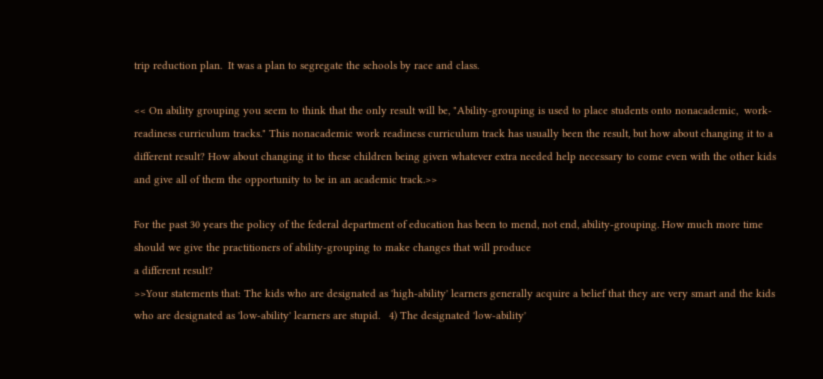trip reduction plan.  It was a plan to segregate the schools by race and class.

<< On ability grouping you seem to think that the only result will be, "Ability-grouping is used to place students onto nonacademic,  work-readiness curriculum tracks." This nonacademic work readiness curriculum track has usually been the result, but how about changing it to a different result? How about changing it to these children being given whatever extra needed help necessary to come even with the other kids and give all of them the opportunity to be in an academic track.>>

For the past 30 years the policy of the federal department of education has been to mend, not end, ability-grouping. How much more time should we give the practitioners of ability-grouping to make changes that will produce
a different result?
>>Your statements that: The kids who are designated as 'high-ability' learners generally acquire a belief that they are very smart and the kids who are designated as 'low-ability' learners are stupid.   4) The designated 'low-ability'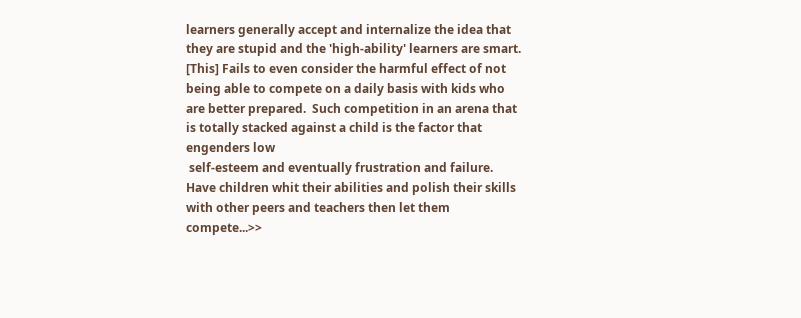learners generally accept and internalize the idea that they are stupid and the 'high-ability' learners are smart. [This] Fails to even consider the harmful effect of not being able to compete on a daily basis with kids who are better prepared.  Such competition in an arena that is totally stacked against a child is the factor that engenders low
 self-esteem and eventually frustration and failure. Have children whit their abilities and polish their skills with other peers and teachers then let them compete...>>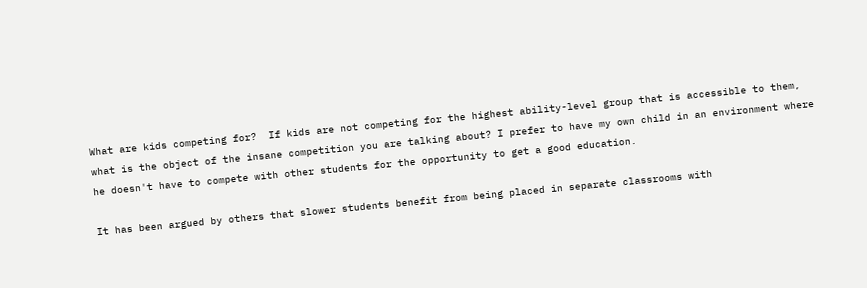What are kids competing for?  If kids are not competing for the highest ability-level group that is accessible to them, what is the object of the insane competition you are talking about? I prefer to have my own child in an environment where he doesn't have to compete with other students for the opportunity to get a good education.

It has been argued by others that slower students benefit from being placed in separate classrooms with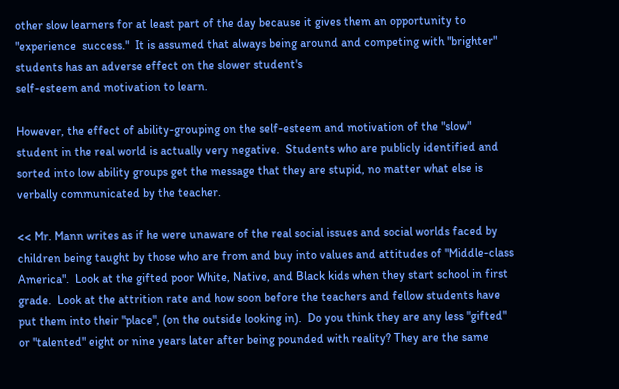other slow learners for at least part of the day because it gives them an opportunity to "experience  success."  It is assumed that always being around and competing with "brighter" students has an adverse effect on the slower student's
self-esteem and motivation to learn.

However, the effect of ability-grouping on the self-esteem and motivation of the "slow" student in the real world is actually very negative.  Students who are publicly identified and sorted into low ability groups get the message that they are stupid, no matter what else is verbally communicated by the teacher.

<< Mr. Mann writes as if he were unaware of the real social issues and social worlds faced by children being taught by those who are from and buy into values and attitudes of "Middle-class America".  Look at the gifted poor White, Native, and Black kids when they start school in first grade.  Look at the attrition rate and how soon before the teachers and fellow students have put them into their "place", (on the outside looking in).  Do you think they are any less "gifted" or "talented" eight or nine years later after being pounded with reality? They are the same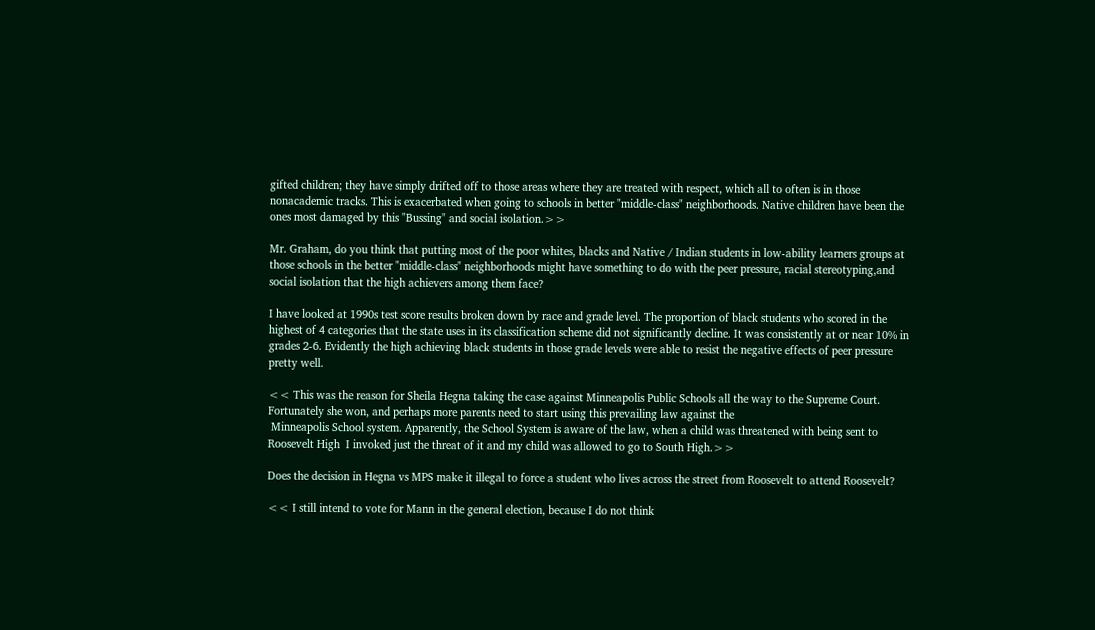gifted children; they have simply drifted off to those areas where they are treated with respect, which all to often is in those nonacademic tracks. This is exacerbated when going to schools in better "middle-class" neighborhoods. Native children have been the ones most damaged by this "Bussing" and social isolation.>>

Mr. Graham, do you think that putting most of the poor whites, blacks and Native / Indian students in low-ability learners groups at those schools in the better "middle-class" neighborhoods might have something to do with the peer pressure, racial stereotyping,and social isolation that the high achievers among them face?

I have looked at 1990s test score results broken down by race and grade level. The proportion of black students who scored in the highest of 4 categories that the state uses in its classification scheme did not significantly decline. It was consistently at or near 10% in grades 2-6. Evidently the high achieving black students in those grade levels were able to resist the negative effects of peer pressure pretty well.

<< This was the reason for Sheila Hegna taking the case against Minneapolis Public Schools all the way to the Supreme Court.  Fortunately she won, and perhaps more parents need to start using this prevailing law against the
 Minneapolis School system. Apparently, the School System is aware of the law, when a child was threatened with being sent to Roosevelt High  I invoked just the threat of it and my child was allowed to go to South High.>>

Does the decision in Hegna vs MPS make it illegal to force a student who lives across the street from Roosevelt to attend Roosevelt?

<< I still intend to vote for Mann in the general election, because I do not think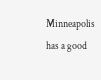Minneapolis has a good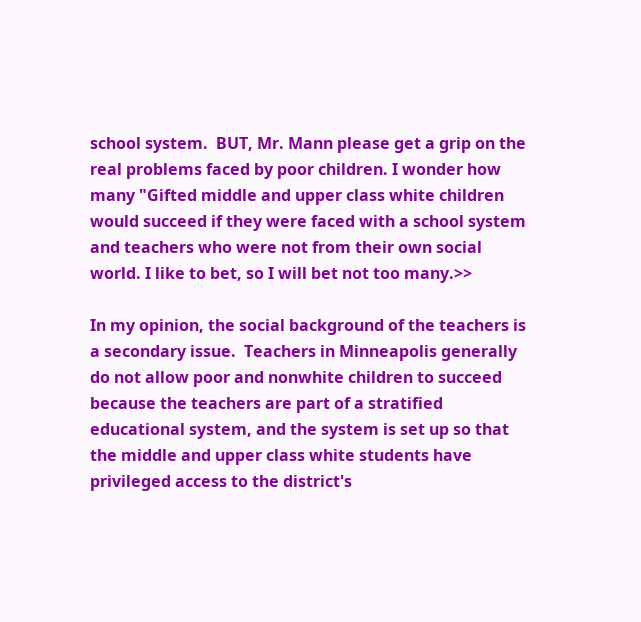school system.  BUT, Mr. Mann please get a grip on the real problems faced by poor children. I wonder how many "Gifted middle and upper class white children would succeed if they were faced with a school system and teachers who were not from their own social world. I like to bet, so I will bet not too many.>>

In my opinion, the social background of the teachers is a secondary issue.  Teachers in Minneapolis generally do not allow poor and nonwhite children to succeed because the teachers are part of a stratified educational system, and the system is set up so that the middle and upper class white students have privileged access to the district's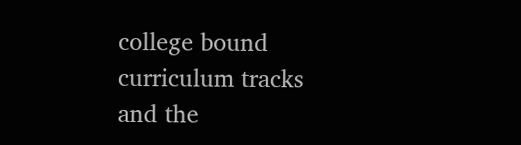college bound curriculum tracks and the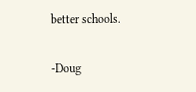better schools.

-Doug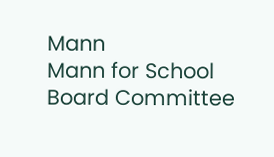Mann
Mann for School Board Committee